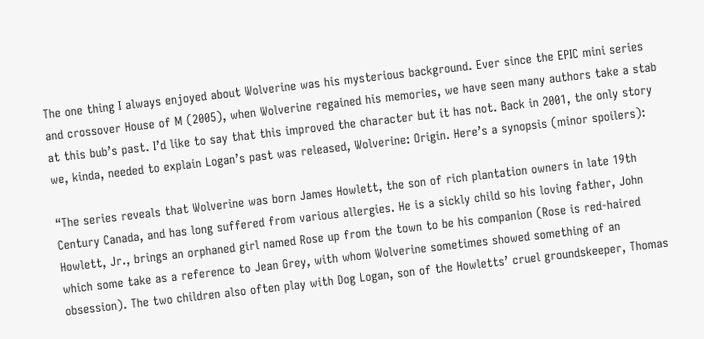The one thing I always enjoyed about Wolverine was his mysterious background. Ever since the EPIC mini series and crossover House of M (2005), when Wolverine regained his memories, we have seen many authors take a stab at this bub’s past. I’d like to say that this improved the character but it has not. Back in 2001, the only story we, kinda, needed to explain Logan’s past was released, Wolverine: Origin. Here’s a synopsis (minor spoilers):

“The series reveals that Wolverine was born James Howlett, the son of rich plantation owners in late 19th Century Canada, and has long suffered from various allergies. He is a sickly child so his loving father, John Howlett, Jr., brings an orphaned girl named Rose up from the town to be his companion (Rose is red-haired which some take as a reference to Jean Grey, with whom Wolverine sometimes showed something of an obsession). The two children also often play with Dog Logan, son of the Howletts’ cruel groundskeeper, Thomas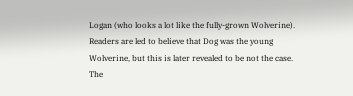Logan (who looks a lot like the fully-grown Wolverine). Readers are led to believe that Dog was the young Wolverine, but this is later revealed to be not the case. The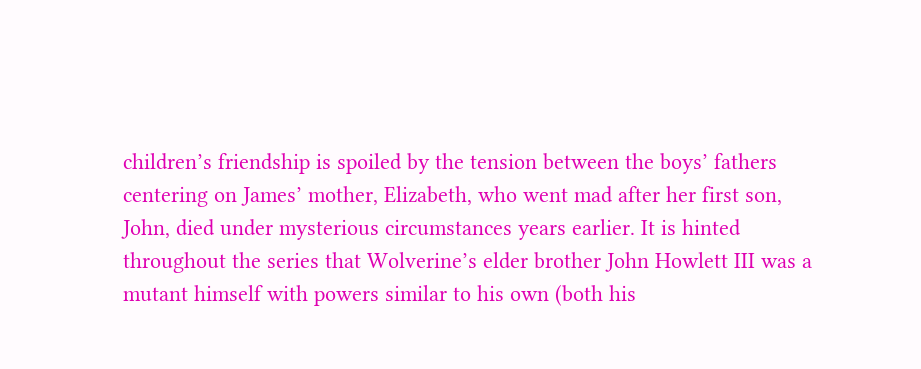children’s friendship is spoiled by the tension between the boys’ fathers centering on James’ mother, Elizabeth, who went mad after her first son, John, died under mysterious circumstances years earlier. It is hinted throughout the series that Wolverine’s elder brother John Howlett III was a mutant himself with powers similar to his own (both his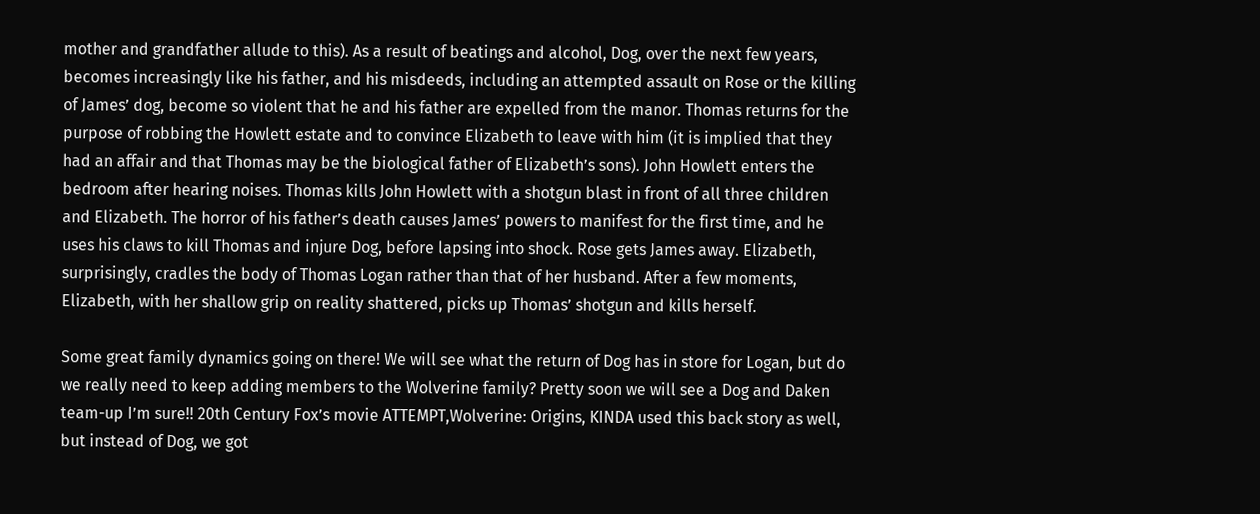mother and grandfather allude to this). As a result of beatings and alcohol, Dog, over the next few years, becomes increasingly like his father, and his misdeeds, including an attempted assault on Rose or the killing of James’ dog, become so violent that he and his father are expelled from the manor. Thomas returns for the purpose of robbing the Howlett estate and to convince Elizabeth to leave with him (it is implied that they had an affair and that Thomas may be the biological father of Elizabeth’s sons). John Howlett enters the bedroom after hearing noises. Thomas kills John Howlett with a shotgun blast in front of all three children and Elizabeth. The horror of his father’s death causes James’ powers to manifest for the first time, and he uses his claws to kill Thomas and injure Dog, before lapsing into shock. Rose gets James away. Elizabeth, surprisingly, cradles the body of Thomas Logan rather than that of her husband. After a few moments, Elizabeth, with her shallow grip on reality shattered, picks up Thomas’ shotgun and kills herself.

Some great family dynamics going on there! We will see what the return of Dog has in store for Logan, but do we really need to keep adding members to the Wolverine family? Pretty soon we will see a Dog and Daken team-up I’m sure!! 20th Century Fox’s movie ATTEMPT,Wolverine: Origins, KINDA used this back story as well, but instead of Dog, we got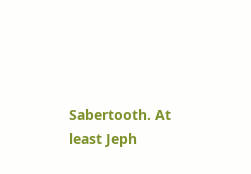Sabertooth. At least Jeph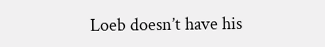Loeb doesn’t have his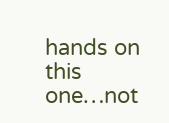hands on this one…not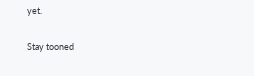yet.

Stay tooned